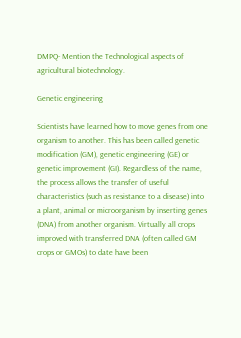DMPQ- Mention the Technological aspects of agricultural biotechnology.

Genetic engineering

Scientists have learned how to move genes from one organism to another. This has been called genetic modification (GM), genetic engineering (GE) or genetic improvement (GI). Regardless of the name, the process allows the transfer of useful characteristics (such as resistance to a disease) into a plant, animal or microorganism by inserting genes (DNA) from another organism. Virtually all crops improved with transferred DNA (often called GM crops or GMOs) to date have been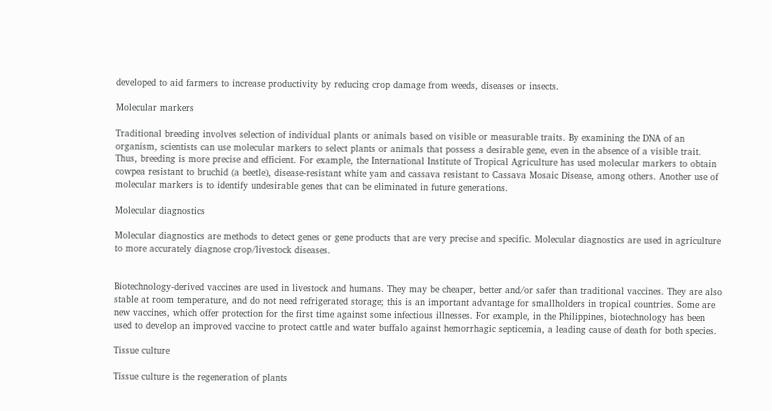developed to aid farmers to increase productivity by reducing crop damage from weeds, diseases or insects.

Molecular markers

Traditional breeding involves selection of individual plants or animals based on visible or measurable traits. By examining the DNA of an organism, scientists can use molecular markers to select plants or animals that possess a desirable gene, even in the absence of a visible trait. Thus, breeding is more precise and efficient. For example, the International Institute of Tropical Agriculture has used molecular markers to obtain cowpea resistant to bruchid (a beetle), disease-resistant white yam and cassava resistant to Cassava Mosaic Disease, among others. Another use of molecular markers is to identify undesirable genes that can be eliminated in future generations.

Molecular diagnostics

Molecular diagnostics are methods to detect genes or gene products that are very precise and specific. Molecular diagnostics are used in agriculture to more accurately diagnose crop/livestock diseases.


Biotechnology-derived vaccines are used in livestock and humans. They may be cheaper, better and/or safer than traditional vaccines. They are also stable at room temperature, and do not need refrigerated storage; this is an important advantage for smallholders in tropical countries. Some are new vaccines, which offer protection for the first time against some infectious illnesses. For example, in the Philippines, biotechnology has been used to develop an improved vaccine to protect cattle and water buffalo against hemorrhagic septicemia, a leading cause of death for both species.

Tissue culture

Tissue culture is the regeneration of plants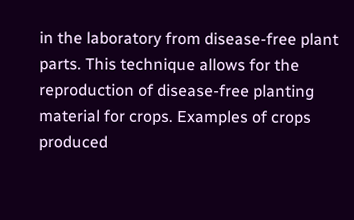in the laboratory from disease-free plant parts. This technique allows for the reproduction of disease-free planting material for crops. Examples of crops produced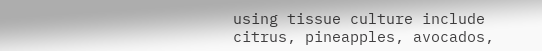using tissue culture include citrus, pineapples, avocados,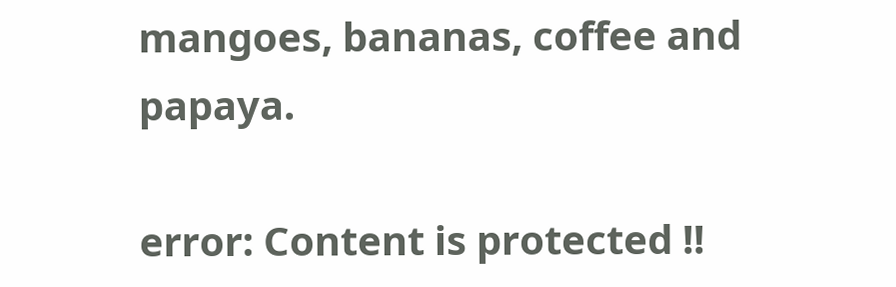mangoes, bananas, coffee and papaya.

error: Content is protected !!